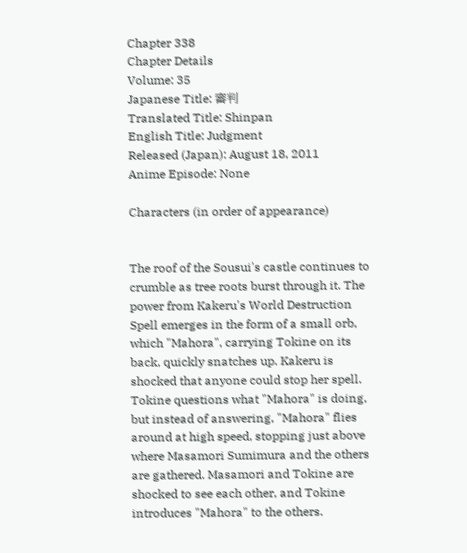Chapter 338
Chapter Details
Volume: 35
Japanese Title: 審判
Translated Title: Shinpan
English Title: Judgment
Released (Japan): August 18, 2011
Anime Episode: None

Characters (in order of appearance)


The roof of the Sousui's castle continues to crumble as tree roots burst through it. The power from Kakeru's World Destruction Spell emerges in the form of a small orb, which "Mahora", carrying Tokine on its back, quickly snatches up. Kakeru is shocked that anyone could stop her spell. Tokine questions what "Mahora" is doing, but instead of answering, "Mahora" flies around at high speed, stopping just above where Masamori Sumimura and the others are gathered. Masamori and Tokine are shocked to see each other, and Tokine introduces "Mahora" to the others.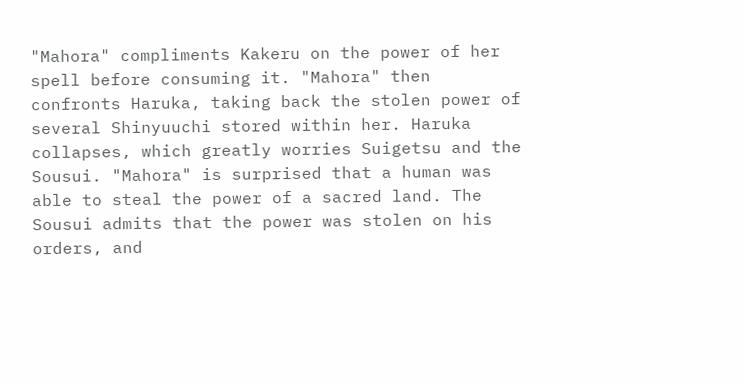"Mahora" compliments Kakeru on the power of her spell before consuming it. "Mahora" then confronts Haruka, taking back the stolen power of several Shinyuuchi stored within her. Haruka collapses, which greatly worries Suigetsu and the Sousui. "Mahora" is surprised that a human was able to steal the power of a sacred land. The Sousui admits that the power was stolen on his orders, and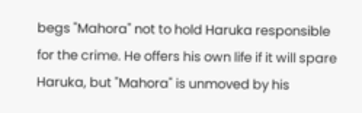begs "Mahora" not to hold Haruka responsible for the crime. He offers his own life if it will spare Haruka, but "Mahora" is unmoved by his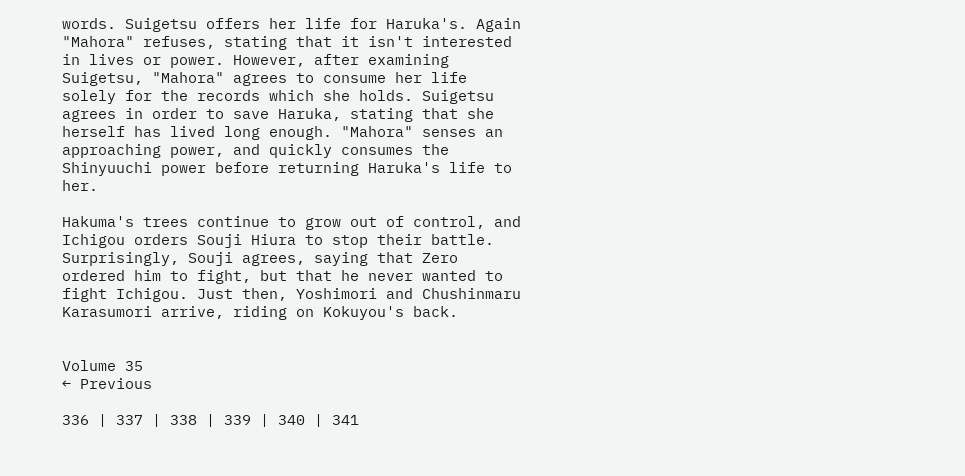words. Suigetsu offers her life for Haruka's. Again "Mahora" refuses, stating that it isn't interested in lives or power. However, after examining Suigetsu, "Mahora" agrees to consume her life solely for the records which she holds. Suigetsu agrees in order to save Haruka, stating that she herself has lived long enough. "Mahora" senses an approaching power, and quickly consumes the Shinyuuchi power before returning Haruka's life to her.

Hakuma's trees continue to grow out of control, and Ichigou orders Souji Hiura to stop their battle. Surprisingly, Souji agrees, saying that Zero ordered him to fight, but that he never wanted to fight Ichigou. Just then, Yoshimori and Chushinmaru Karasumori arrive, riding on Kokuyou's back.


Volume 35
← Previous

336 | 337 | 338 | 339 | 340 | 341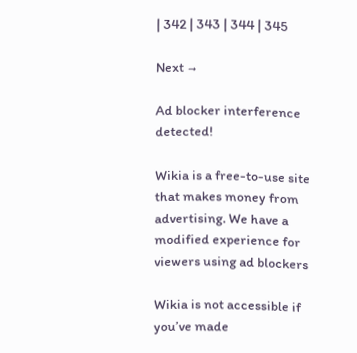| 342 | 343 | 344 | 345

Next →

Ad blocker interference detected!

Wikia is a free-to-use site that makes money from advertising. We have a modified experience for viewers using ad blockers

Wikia is not accessible if you’ve made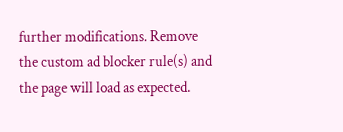further modifications. Remove the custom ad blocker rule(s) and the page will load as expected.